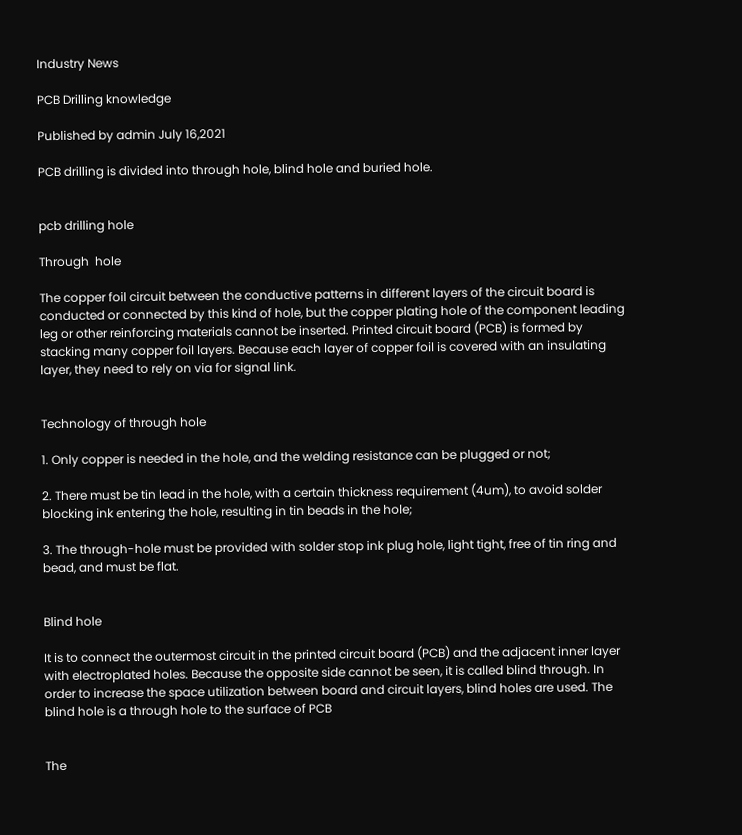Industry News

PCB Drilling knowledge

Published by admin July 16,2021

PCB drilling is divided into through hole, blind hole and buried hole.


pcb drilling hole

Through  hole

The copper foil circuit between the conductive patterns in different layers of the circuit board is conducted or connected by this kind of hole, but the copper plating hole of the component leading leg or other reinforcing materials cannot be inserted. Printed circuit board (PCB) is formed by stacking many copper foil layers. Because each layer of copper foil is covered with an insulating layer, they need to rely on via for signal link.


Technology of through hole

1. Only copper is needed in the hole, and the welding resistance can be plugged or not;

2. There must be tin lead in the hole, with a certain thickness requirement (4um), to avoid solder blocking ink entering the hole, resulting in tin beads in the hole;

3. The through-hole must be provided with solder stop ink plug hole, light tight, free of tin ring and bead, and must be flat.


Blind hole

It is to connect the outermost circuit in the printed circuit board (PCB) and the adjacent inner layer with electroplated holes. Because the opposite side cannot be seen, it is called blind through. In order to increase the space utilization between board and circuit layers, blind holes are used. The blind hole is a through hole to the surface of PCB


The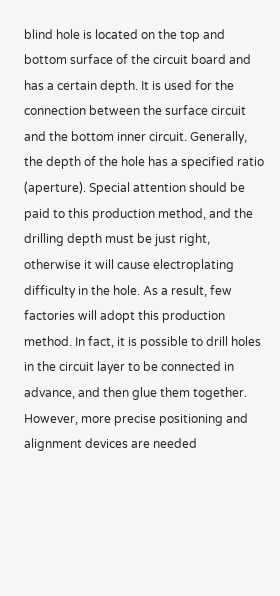blind hole is located on the top and bottom surface of the circuit board and has a certain depth. It is used for the connection between the surface circuit and the bottom inner circuit. Generally, the depth of the hole has a specified ratio (aperture). Special attention should be paid to this production method, and the drilling depth must be just right, otherwise it will cause electroplating difficulty in the hole. As a result, few factories will adopt this production method. In fact, it is possible to drill holes in the circuit layer to be connected in advance, and then glue them together. However, more precise positioning and alignment devices are needed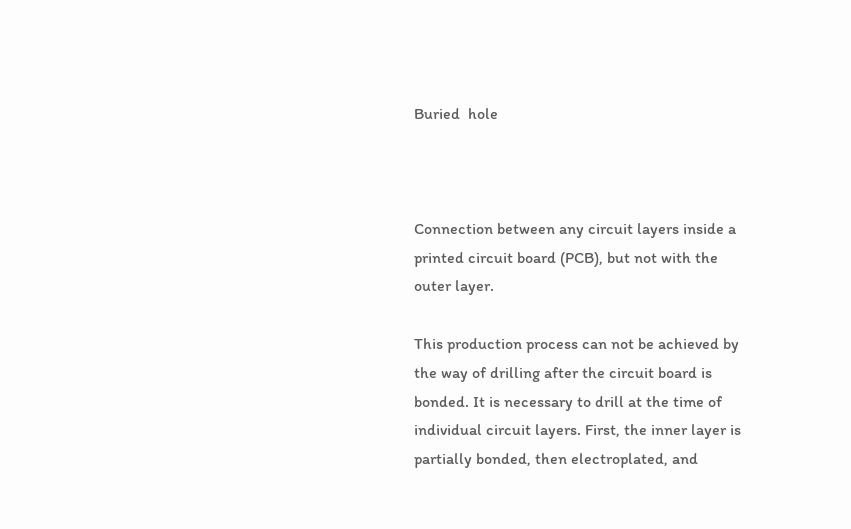Buried  hole



Connection between any circuit layers inside a printed circuit board (PCB), but not with the outer layer.

This production process can not be achieved by the way of drilling after the circuit board is bonded. It is necessary to drill at the time of individual circuit layers. First, the inner layer is partially bonded, then electroplated, and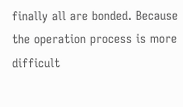finally all are bonded. Because the operation process is more difficult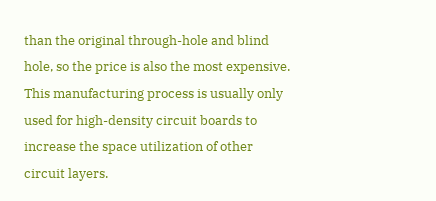than the original through-hole and blind hole, so the price is also the most expensive. This manufacturing process is usually only used for high-density circuit boards to increase the space utilization of other circuit layers.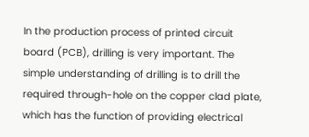In the production process of printed circuit board (PCB), drilling is very important. The simple understanding of drilling is to drill the required through-hole on the copper clad plate, which has the function of providing electrical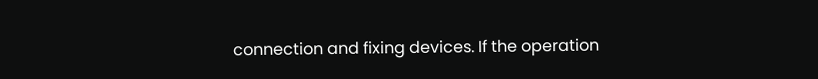connection and fixing devices. If the operation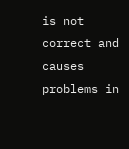is not correct and causes problems in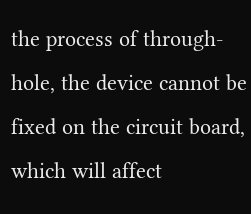the process of through-hole, the device cannot be fixed on the circuit board, which will affect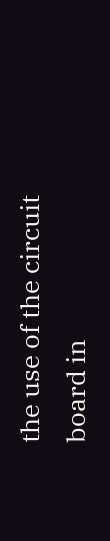the use of the circuit board in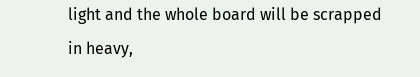light and the whole board will be scrapped in heavy,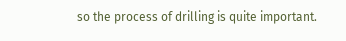so the process of drilling is quite important.